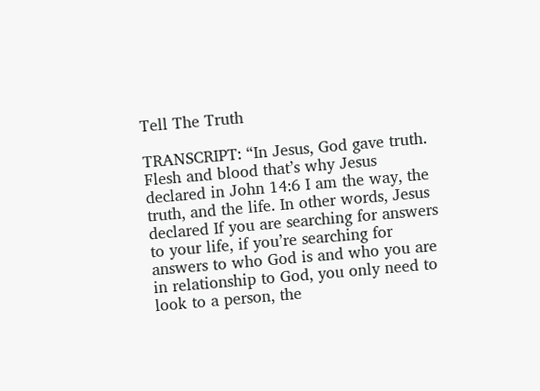Tell The Truth

TRANSCRIPT: “In Jesus, God gave truth. Flesh and blood that’s why Jesus declared in John 14:6 I am the way, the truth, and the life. In other words, Jesus declared If you are searching for answers to your life, if you’re searching for answers to who God is and who you are in relationship to God, you only need to look to a person, the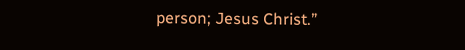person; Jesus Christ.”